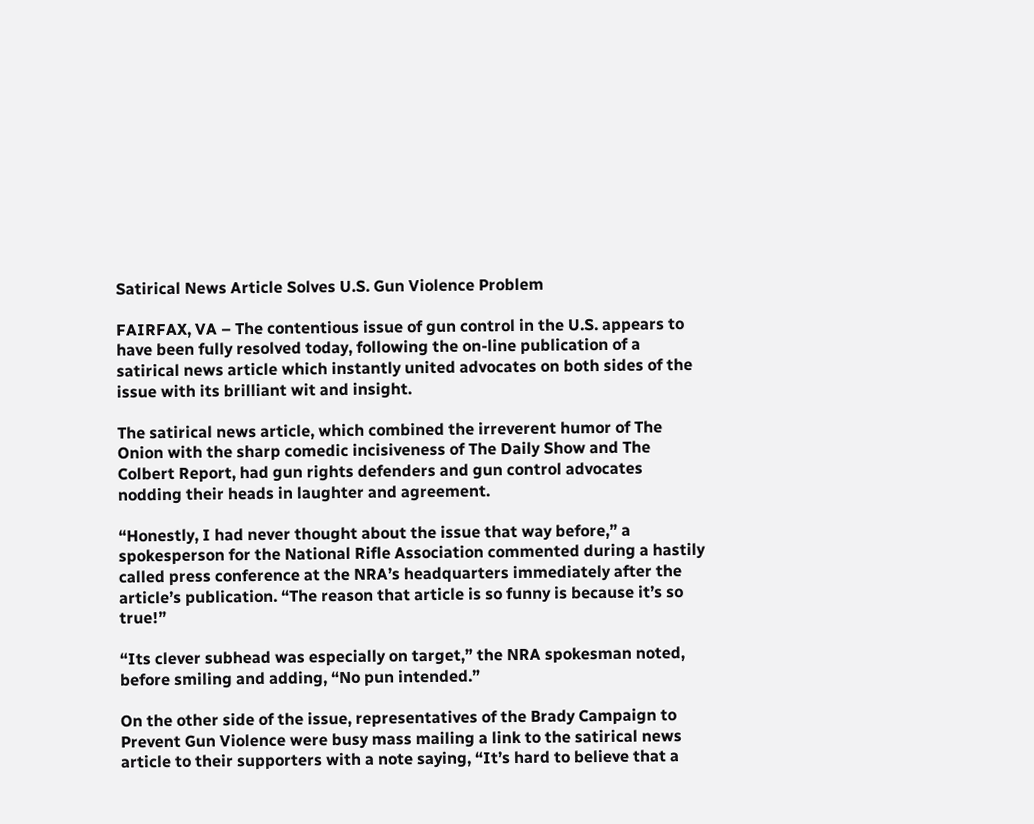Satirical News Article Solves U.S. Gun Violence Problem

FAIRFAX, VA – The contentious issue of gun control in the U.S. appears to have been fully resolved today, following the on-line publication of a satirical news article which instantly united advocates on both sides of the issue with its brilliant wit and insight.

The satirical news article, which combined the irreverent humor of The Onion with the sharp comedic incisiveness of The Daily Show and The Colbert Report, had gun rights defenders and gun control advocates nodding their heads in laughter and agreement.

“Honestly, I had never thought about the issue that way before,” a spokesperson for the National Rifle Association commented during a hastily called press conference at the NRA’s headquarters immediately after the article’s publication. “The reason that article is so funny is because it’s so true!”

“Its clever subhead was especially on target,” the NRA spokesman noted, before smiling and adding, “No pun intended.”

On the other side of the issue, representatives of the Brady Campaign to Prevent Gun Violence were busy mass mailing a link to the satirical news article to their supporters with a note saying, “It’s hard to believe that a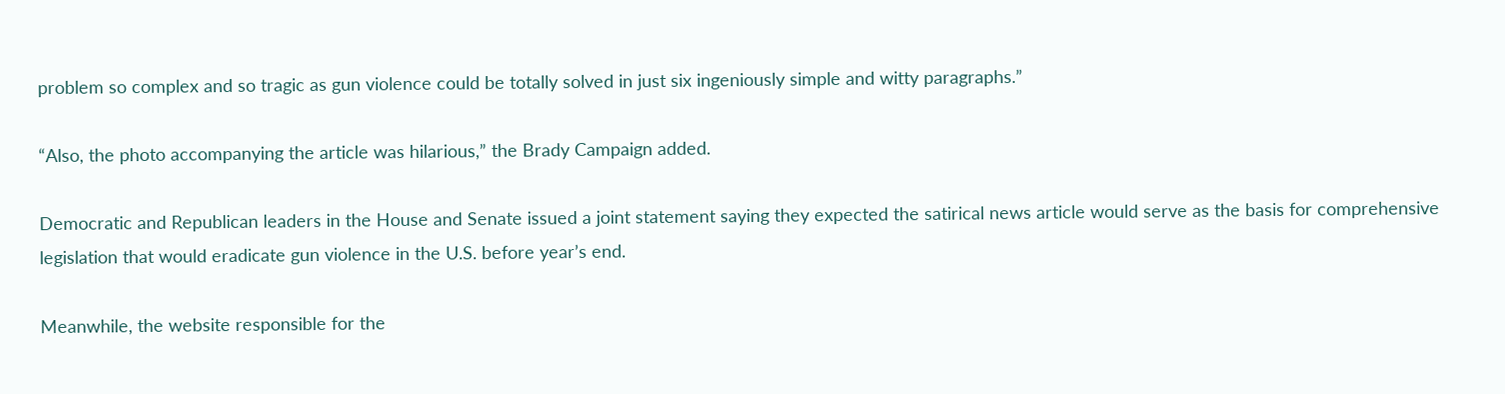problem so complex and so tragic as gun violence could be totally solved in just six ingeniously simple and witty paragraphs.”

“Also, the photo accompanying the article was hilarious,” the Brady Campaign added.

Democratic and Republican leaders in the House and Senate issued a joint statement saying they expected the satirical news article would serve as the basis for comprehensive legislation that would eradicate gun violence in the U.S. before year’s end.

Meanwhile, the website responsible for the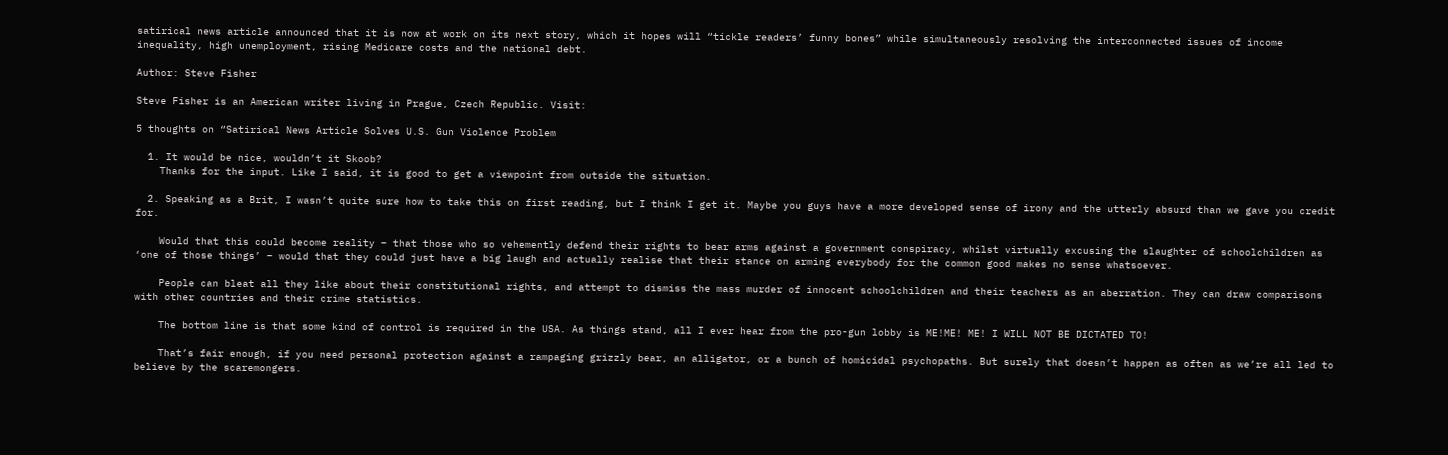satirical news article announced that it is now at work on its next story, which it hopes will “tickle readers’ funny bones” while simultaneously resolving the interconnected issues of income inequality, high unemployment, rising Medicare costs and the national debt.

Author: Steve Fisher

Steve Fisher is an American writer living in Prague, Czech Republic. Visit:

5 thoughts on “Satirical News Article Solves U.S. Gun Violence Problem

  1. It would be nice, wouldn’t it Skoob?
    Thanks for the input. Like I said, it is good to get a viewpoint from outside the situation.

  2. Speaking as a Brit, I wasn’t quite sure how to take this on first reading, but I think I get it. Maybe you guys have a more developed sense of irony and the utterly absurd than we gave you credit for.

    Would that this could become reality – that those who so vehemently defend their rights to bear arms against a government conspiracy, whilst virtually excusing the slaughter of schoolchildren as ‘one of those things’ – would that they could just have a big laugh and actually realise that their stance on arming everybody for the common good makes no sense whatsoever.

    People can bleat all they like about their constitutional rights, and attempt to dismiss the mass murder of innocent schoolchildren and their teachers as an aberration. They can draw comparisons with other countries and their crime statistics.

    The bottom line is that some kind of control is required in the USA. As things stand, all I ever hear from the pro-gun lobby is ME!ME! ME! I WILL NOT BE DICTATED TO!

    That’s fair enough, if you need personal protection against a rampaging grizzly bear, an alligator, or a bunch of homicidal psychopaths. But surely that doesn’t happen as often as we’re all led to believe by the scaremongers.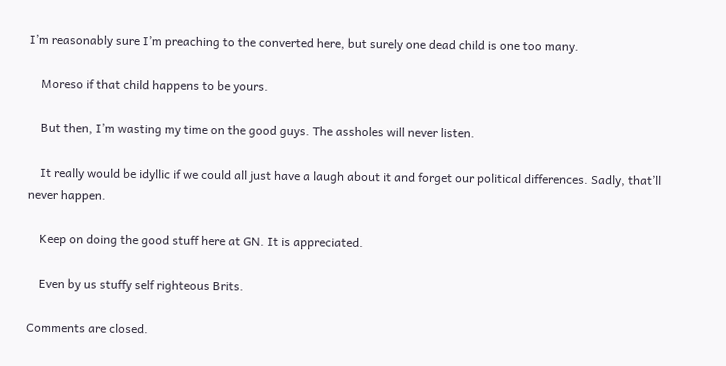I’m reasonably sure I’m preaching to the converted here, but surely one dead child is one too many.

    Moreso if that child happens to be yours.

    But then, I’m wasting my time on the good guys. The assholes will never listen.

    It really would be idyllic if we could all just have a laugh about it and forget our political differences. Sadly, that’ll never happen.

    Keep on doing the good stuff here at GN. It is appreciated.

    Even by us stuffy self righteous Brits.

Comments are closed.